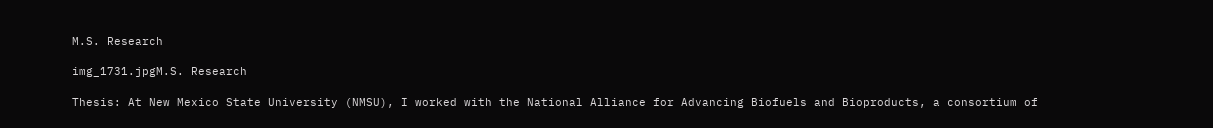M.S. Research

img_1731.jpgM.S. Research

Thesis: At New Mexico State University (NMSU), I worked with the National Alliance for Advancing Biofuels and Bioproducts, a consortium of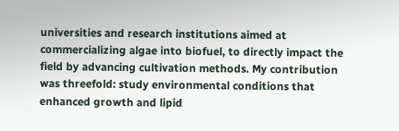universities and research institutions aimed at commercializing algae into biofuel, to directly impact the field by advancing cultivation methods. My contribution was threefold: study environmental conditions that enhanced growth and lipid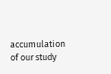accumulation of our study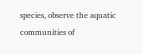species, observe the aquatic communities of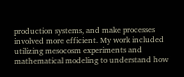production systems, and make processes involved more efficient. My work included utilizing mesocosm experiments and mathematical modeling to understand how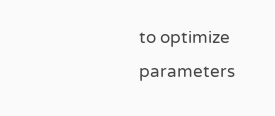to optimize parameters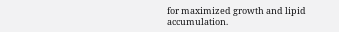for maximized growth and lipid accumulation.